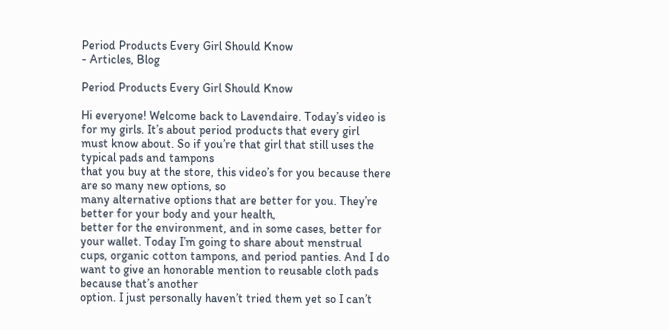Period Products Every Girl Should Know
- Articles, Blog

Period Products Every Girl Should Know

Hi everyone! Welcome back to Lavendaire. Today’s video is for my girls. It’s about period products that every girl
must know about. So if you’re that girl that still uses the typical pads and tampons
that you buy at the store, this video’s for you because there are so many new options, so
many alternative options that are better for you. They’re better for your body and your health,
better for the environment, and in some cases, better for your wallet. Today I’m going to share about menstrual cups, organic cotton tampons, and period panties. And I do want to give an honorable mention to reusable cloth pads because that’s another
option. I just personally haven’t tried them yet so I can’t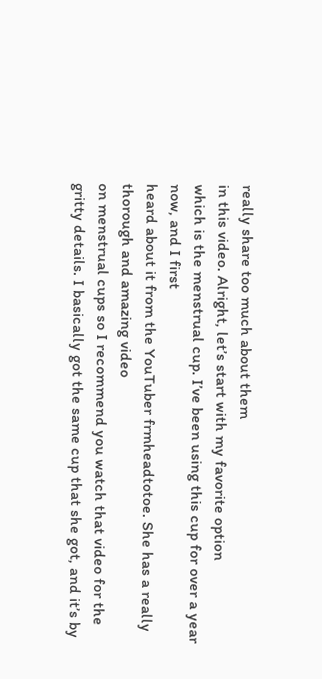really share too much about them
in this video. Alright, let’s start with my favorite option
which is the menstrual cup. I’ve been using this cup for over a year now, and I first
heard about it from the YouTuber frmheadtotoe. She has a really thorough and amazing video
on menstrual cups so I recommend you watch that video for the gritty details. I basically got the same cup that she got, and it’s by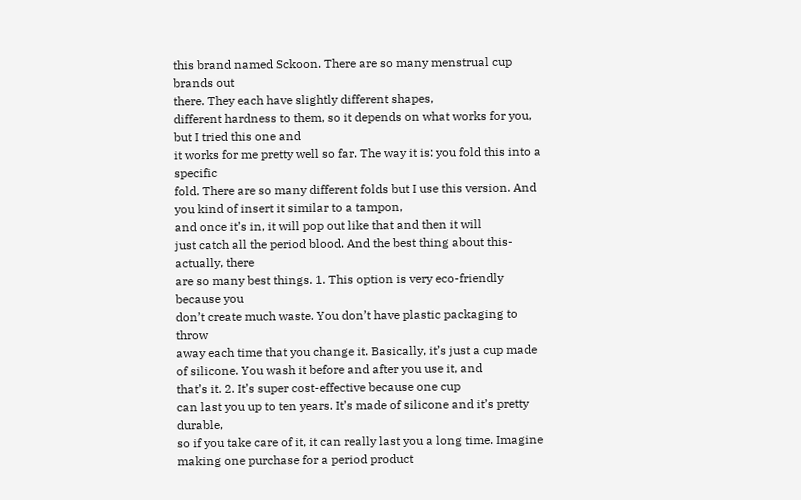this brand named Sckoon. There are so many menstrual cup brands out
there. They each have slightly different shapes,
different hardness to them, so it depends on what works for you, but I tried this one and
it works for me pretty well so far. The way it is: you fold this into a specific
fold. There are so many different folds but I use this version. And you kind of insert it similar to a tampon,
and once it’s in, it will pop out like that and then it will
just catch all the period blood. And the best thing about this-actually, there
are so many best things. 1. This option is very eco-friendly because you
don’t create much waste. You don’t have plastic packaging to throw
away each time that you change it. Basically, it’s just a cup made of silicone. You wash it before and after you use it, and
that’s it. 2. It’s super cost-effective because one cup
can last you up to ten years. It’s made of silicone and it’s pretty durable,
so if you take care of it, it can really last you a long time. Imagine making one purchase for a period product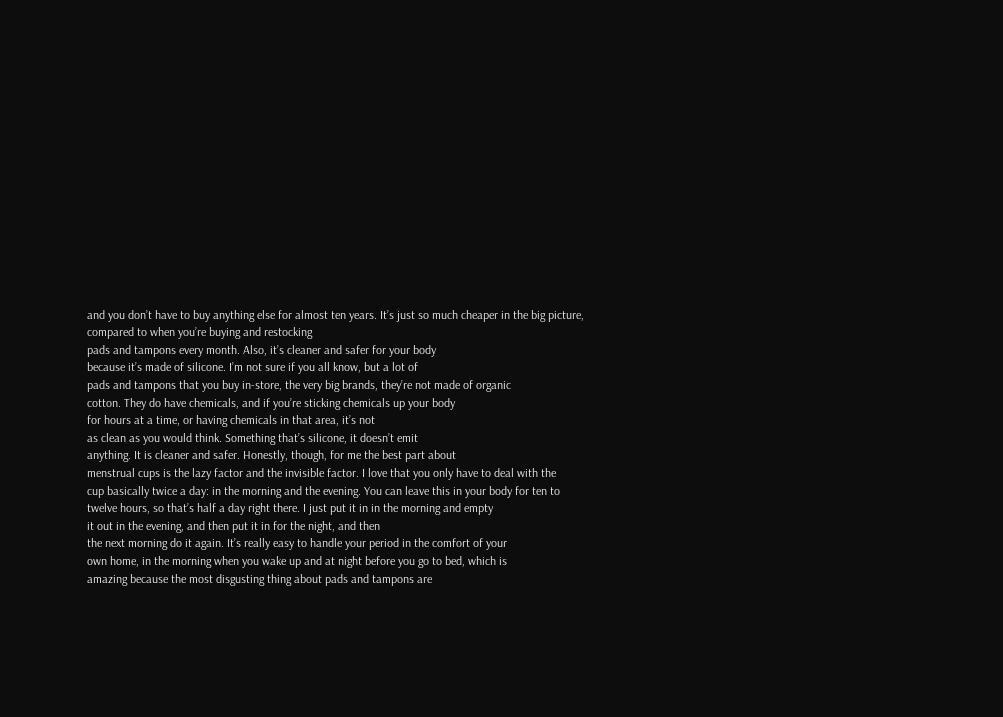and you don’t have to buy anything else for almost ten years. It’s just so much cheaper in the big picture, compared to when you’re buying and restocking
pads and tampons every month. Also, it’s cleaner and safer for your body
because it’s made of silicone. I’m not sure if you all know, but a lot of
pads and tampons that you buy in-store, the very big brands, they’re not made of organic
cotton. They do have chemicals, and if you’re sticking chemicals up your body
for hours at a time, or having chemicals in that area, it’s not
as clean as you would think. Something that’s silicone, it doesn’t emit
anything. It is cleaner and safer. Honestly, though, for me the best part about
menstrual cups is the lazy factor and the invisible factor. I love that you only have to deal with the
cup basically twice a day: in the morning and the evening. You can leave this in your body for ten to
twelve hours, so that’s half a day right there. I just put it in in the morning and empty
it out in the evening, and then put it in for the night, and then
the next morning do it again. It’s really easy to handle your period in the comfort of your
own home, in the morning when you wake up and at night before you go to bed, which is
amazing because the most disgusting thing about pads and tampons are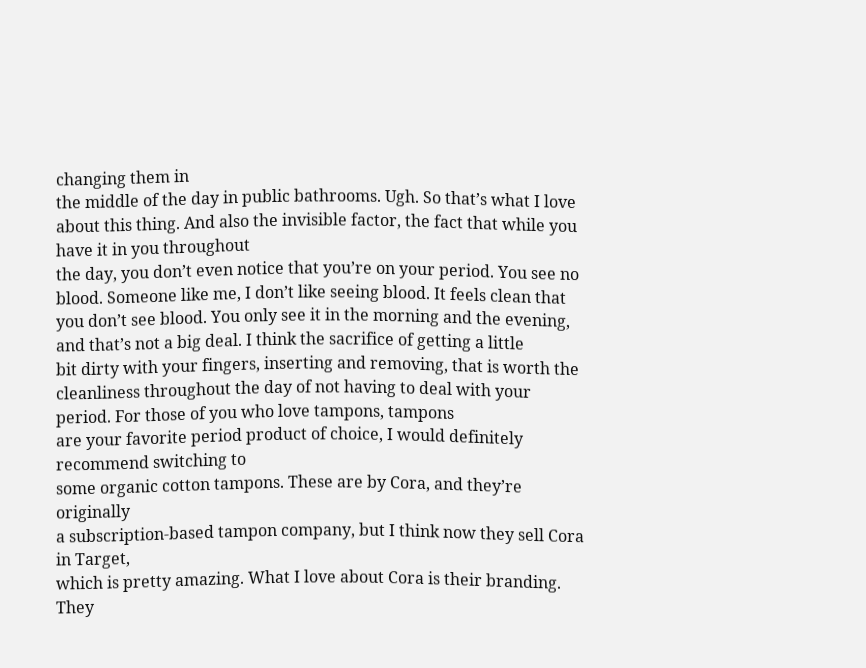changing them in
the middle of the day in public bathrooms. Ugh. So that’s what I love about this thing. And also the invisible factor, the fact that while you have it in you throughout
the day, you don’t even notice that you’re on your period. You see no blood. Someone like me, I don’t like seeing blood. It feels clean that you don’t see blood. You only see it in the morning and the evening, and that’s not a big deal. I think the sacrifice of getting a little
bit dirty with your fingers, inserting and removing, that is worth the
cleanliness throughout the day of not having to deal with your period. For those of you who love tampons, tampons
are your favorite period product of choice, I would definitely recommend switching to
some organic cotton tampons. These are by Cora, and they’re originally
a subscription-based tampon company, but I think now they sell Cora in Target,
which is pretty amazing. What I love about Cora is their branding. They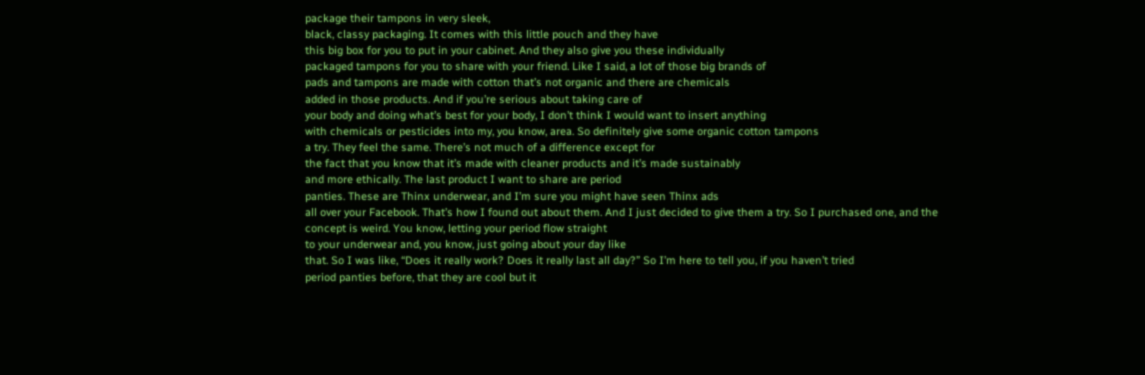package their tampons in very sleek,
black, classy packaging. It comes with this little pouch and they have
this big box for you to put in your cabinet. And they also give you these individually
packaged tampons for you to share with your friend. Like I said, a lot of those big brands of
pads and tampons are made with cotton that’s not organic and there are chemicals
added in those products. And if you’re serious about taking care of
your body and doing what’s best for your body, I don’t think I would want to insert anything
with chemicals or pesticides into my, you know, area. So definitely give some organic cotton tampons
a try. They feel the same. There’s not much of a difference except for
the fact that you know that it’s made with cleaner products and it’s made sustainably
and more ethically. The last product I want to share are period
panties. These are Thinx underwear, and I’m sure you might have seen Thinx ads
all over your Facebook. That’s how I found out about them. And I just decided to give them a try. So I purchased one, and the concept is weird. You know, letting your period flow straight
to your underwear and, you know, just going about your day like
that. So I was like, “Does it really work? Does it really last all day?” So I’m here to tell you, if you haven’t tried
period panties before, that they are cool but it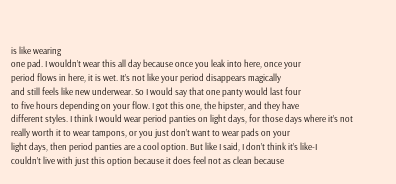is like wearing
one pad. I wouldn’t wear this all day because once you leak into here, once your
period flows in here, it is wet. It’s not like your period disappears magically
and still feels like new underwear. So I would say that one panty would last four
to five hours depending on your flow. I got this one, the hipster, and they have
different styles. I think I would wear period panties on light days, for those days where it’s not
really worth it to wear tampons, or you just don’t want to wear pads on your
light days, then period panties are a cool option. But like I said, I don’t think it’s like-I
couldn’t live with just this option because it does feel not as clean because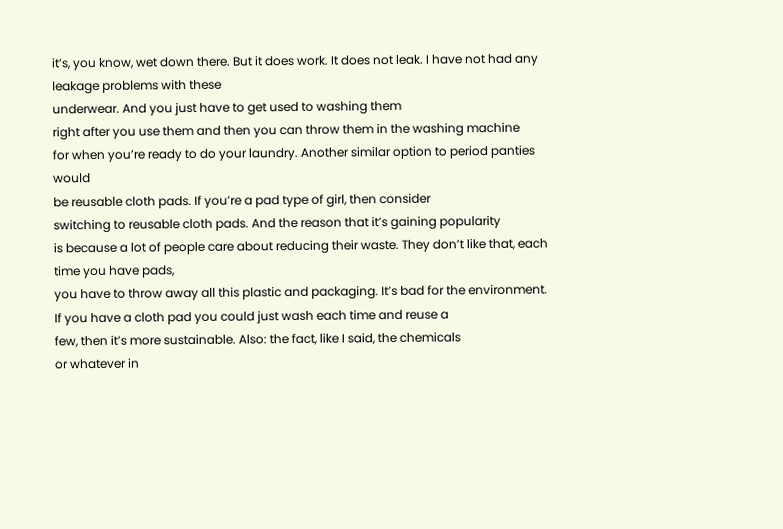it’s, you know, wet down there. But it does work. It does not leak. I have not had any leakage problems with these
underwear. And you just have to get used to washing them
right after you use them and then you can throw them in the washing machine
for when you’re ready to do your laundry. Another similar option to period panties would
be reusable cloth pads. If you’re a pad type of girl, then consider
switching to reusable cloth pads. And the reason that it’s gaining popularity
is because a lot of people care about reducing their waste. They don’t like that, each time you have pads,
you have to throw away all this plastic and packaging. It’s bad for the environment. If you have a cloth pad you could just wash each time and reuse a
few, then it’s more sustainable. Also: the fact, like I said, the chemicals
or whatever in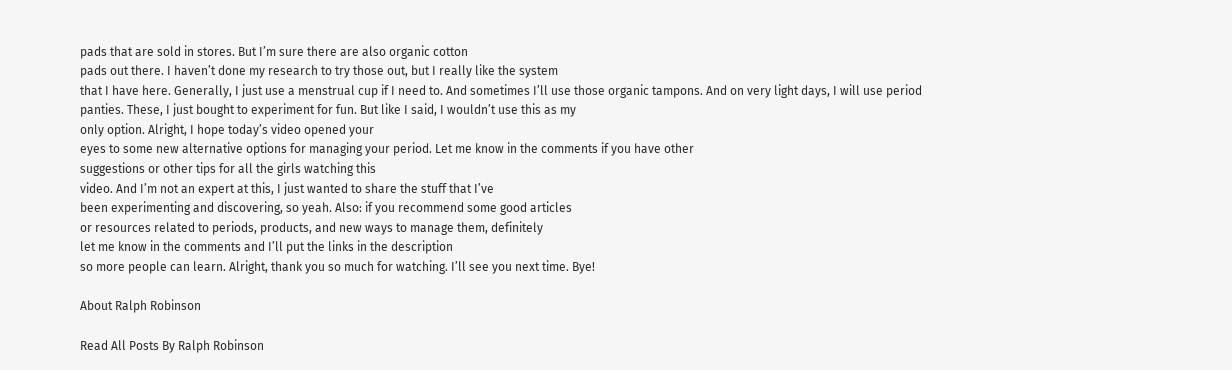pads that are sold in stores. But I’m sure there are also organic cotton
pads out there. I haven’t done my research to try those out, but I really like the system
that I have here. Generally, I just use a menstrual cup if I need to. And sometimes I’ll use those organic tampons. And on very light days, I will use period
panties. These, I just bought to experiment for fun. But like I said, I wouldn’t use this as my
only option. Alright, I hope today’s video opened your
eyes to some new alternative options for managing your period. Let me know in the comments if you have other
suggestions or other tips for all the girls watching this
video. And I’m not an expert at this, I just wanted to share the stuff that I’ve
been experimenting and discovering, so yeah. Also: if you recommend some good articles
or resources related to periods, products, and new ways to manage them, definitely
let me know in the comments and I’ll put the links in the description
so more people can learn. Alright, thank you so much for watching. I’ll see you next time. Bye!

About Ralph Robinson

Read All Posts By Ralph Robinson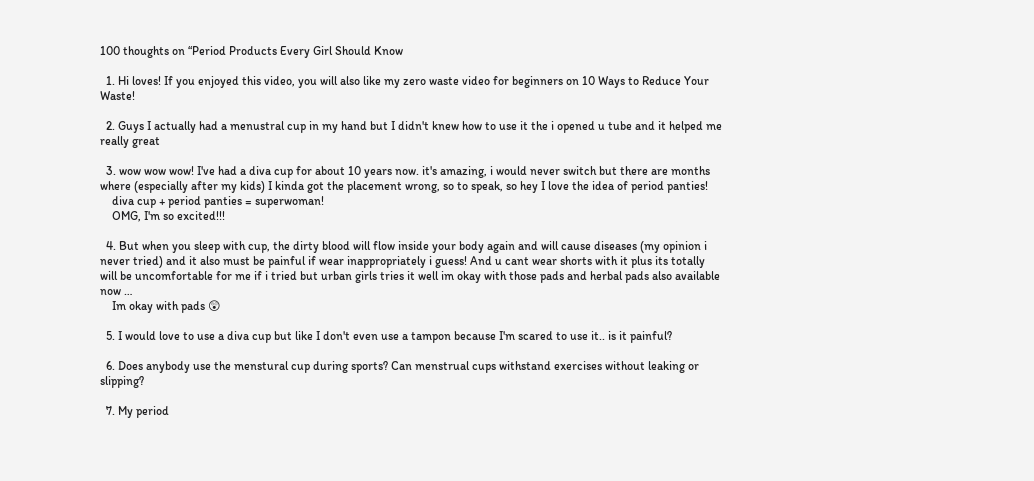100 thoughts on “Period Products Every Girl Should Know

  1. Hi loves! If you enjoyed this video, you will also like my zero waste video for beginners on 10 Ways to Reduce Your Waste!

  2. Guys I actually had a menustral cup in my hand but I didn't knew how to use it the i opened u tube and it helped me really great

  3. wow wow wow! I've had a diva cup for about 10 years now. it's amazing, i would never switch but there are months where (especially after my kids) I kinda got the placement wrong, so to speak, so hey I love the idea of period panties!
    diva cup + period panties = superwoman!
    OMG, I'm so excited!!!

  4. But when you sleep with cup, the dirty blood will flow inside your body again and will cause diseases (my opinion i never tried) and it also must be painful if wear inappropriately i guess! And u cant wear shorts with it plus its totally will be uncomfortable for me if i tried but urban girls tries it well im okay with those pads and herbal pads also available now …
    Im okay with pads 😲

  5. I would love to use a diva cup but like I don't even use a tampon because I'm scared to use it.. is it painful?

  6. Does anybody use the menstural cup during sports? Can menstrual cups withstand exercises without leaking or slipping?

  7. My period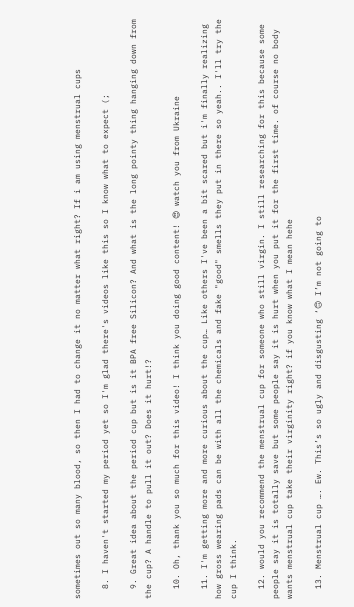sometimes out so many blood, so then I had to change it no matter what right? If i am using menstrual cups

  8. I haven't started my period yet so I'm glad there's videos like this so I know what to expect (;

  9. Great idea about the period cup but is it BPA free Silicon? And what is the long pointy thing hanging down from the cup? A handle to pull it out? Does it hurt!?

  10. Oh, thank you so much for this video! I think you doing good content! 😍 watch you from Ukraine

  11. I'm getting more and more curious about the cup… Like others I've been a bit scared but i'm finally realizing how gross wearing pads can be with all the chemicals and fake "good" smells they put in there so yeah.. I'll try the cup I think.

  12. would you recommend the menstrual cup for someone who still virgin. I still researching for this because some people say it is totally save but some people say it is hurt when you put it for the first time. of course no body wants menstrual cup take their virginity right? if you know what I mean hehe

  13. Menstrual cup …. Ew. This’s so ugly and disgusting ‘🙃 I’m not going to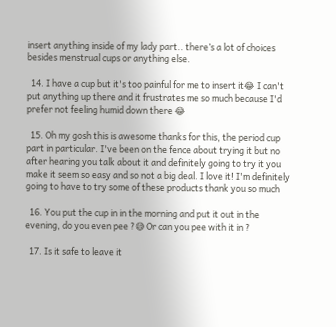insert anything inside of my lady part.. there’s a lot of choices besides menstrual cups or anything else.

  14. I have a cup but it's too painful for me to insert it😂 I can't put anything up there and it frustrates me so much because I'd prefer not feeling humid down there 😂

  15. Oh my gosh this is awesome thanks for this, the period cup part in particular. I've been on the fence about trying it but no after hearing you talk about it and definitely going to try it you make it seem so easy and so not a big deal. I love it! I'm definitely going to have to try some of these products thank you so much

  16. You put the cup in in the morning and put it out in the evening, do you even pee ?😅 Or can you pee with it in ?

  17. Is it safe to leave it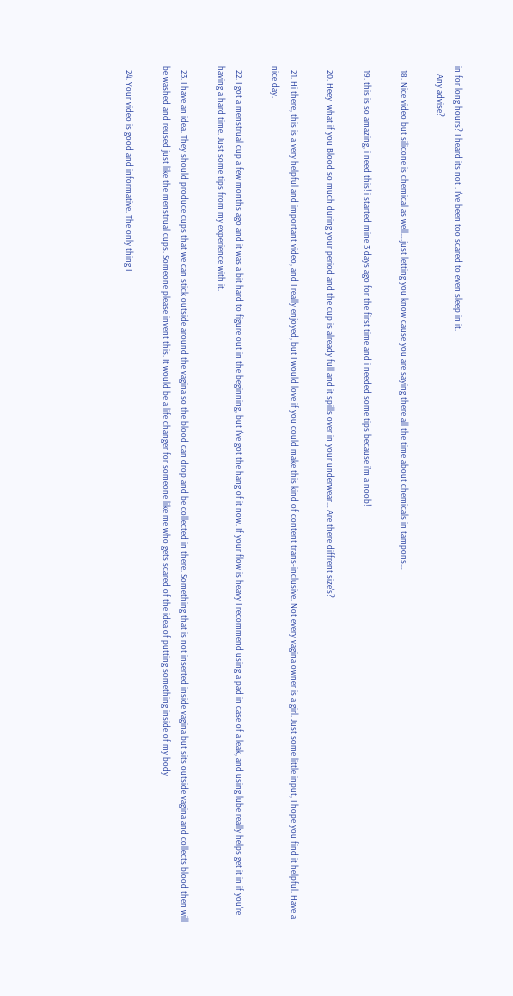in for long hours? I heard its not . I've been too scared to even sleep in it.
    Any advise?

  18. Nice video but silicone is chemical as well….just letting you know cause you are saying there all the time about chemicals in tampons…

  19. this is so amazing, i need this! i started mine 3 days ago for the first time and i needed some tips because i’m a noob!

  20. Heey  what if you Blood so much during your period and the cup is already full and it spills over in your underwear… Are there diffrent size's?

  21. Hi there, this is a very helpful and important video, and I really enjoyed, but I would love if you could make this kind of content trans-inclusive. Not every vagina owner is a girl. Just some little input, I hope you find it helpful. Have a nice day.

  22. I got a menstrual cup a few months ago and it was a bit hard to figure out in the beginning, but I've got the hang of it now. If your flow is heavy I recommend using a pad in case of a leak, and using lube really helps get it in if you're having a hard time. Just some tips from my experience with it.

  23. I have an idea. They should produce cups that we can stick outside around the vagina so the blood can drop and be collected in there. Something that is not inserted inside vagina but sits outside vagina and collects blood then will be washed and reused just like the menstrual cups. Someone please invent this. It would be a life changer for someone like me who gets scared of the idea of putting something inside of my body

  24. Your video is good and informative. The only thing I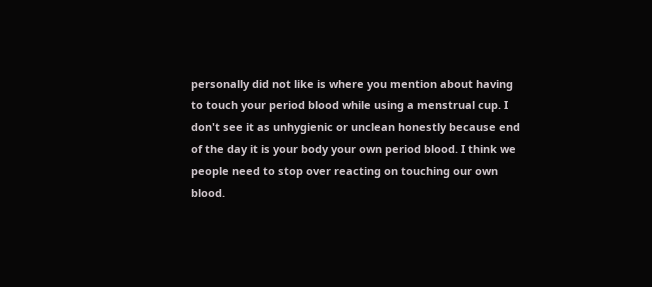personally did not like is where you mention about having to touch your period blood while using a menstrual cup. I don't see it as unhygienic or unclean honestly because end of the day it is your body your own period blood. I think we people need to stop over reacting on touching our own blood.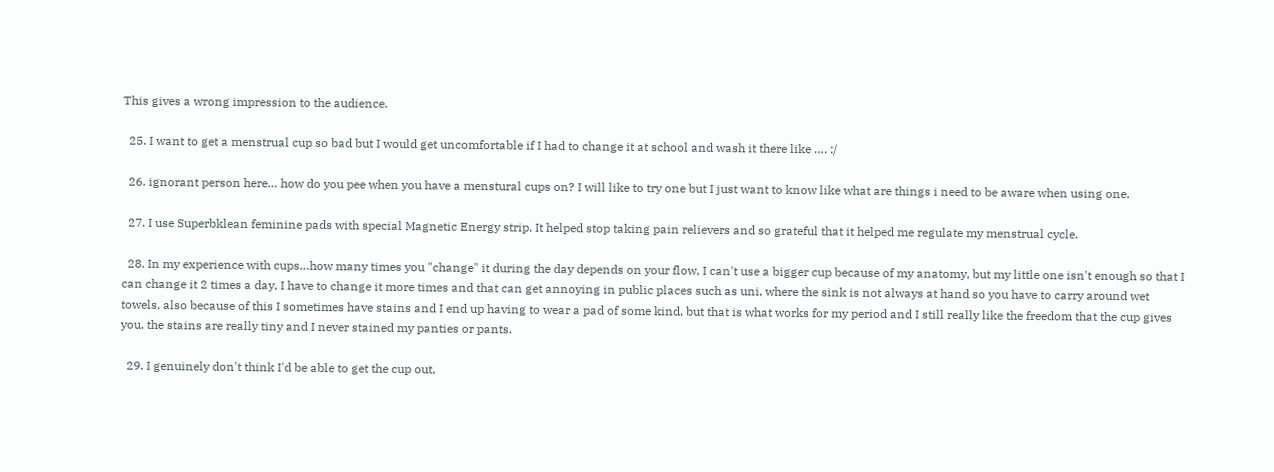This gives a wrong impression to the audience.

  25. I want to get a menstrual cup so bad but I would get uncomfortable if I had to change it at school and wash it there like …. :/

  26. ignorant person here… how do you pee when you have a menstural cups on? I will like to try one but I just want to know like what are things i need to be aware when using one.

  27. I use Superbklean feminine pads with special Magnetic Energy strip. It helped stop taking pain relievers and so grateful that it helped me regulate my menstrual cycle.

  28. In my experience with cups…how many times you "change" it during the day depends on your flow, I can't use a bigger cup because of my anatomy, but my little one isn't enough so that I can change it 2 times a day, I have to change it more times and that can get annoying in public places such as uni, where the sink is not always at hand so you have to carry around wet towels, also because of this I sometimes have stains and I end up having to wear a pad of some kind, but that is what works for my period and I still really like the freedom that the cup gives you, the stains are really tiny and I never stained my panties or pants.

  29. I genuinely don't think I'd be able to get the cup out,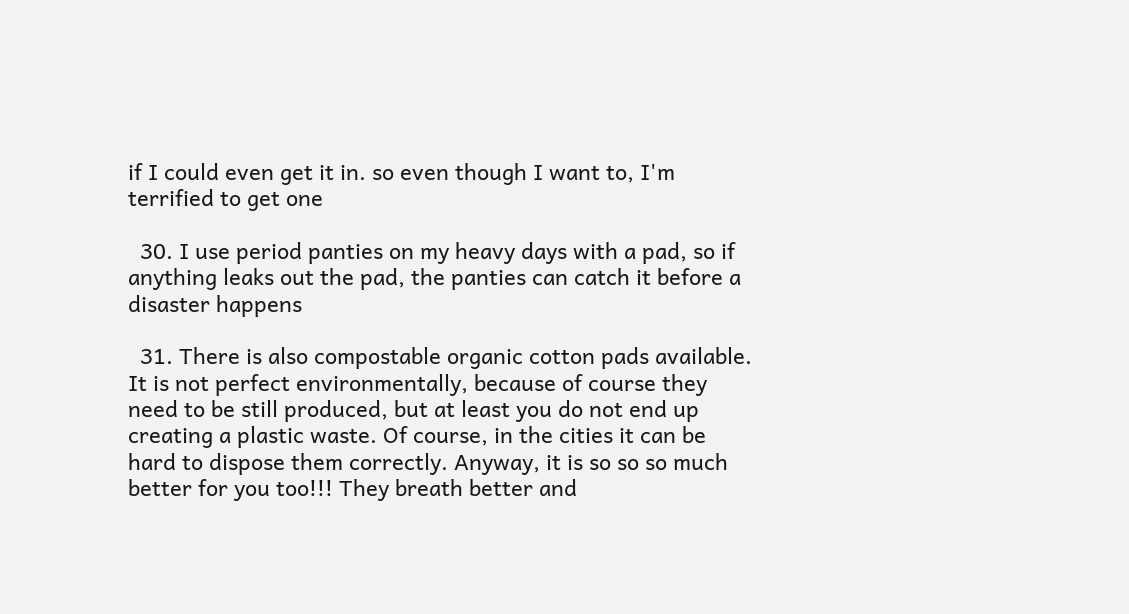if I could even get it in. so even though I want to, I'm terrified to get one

  30. I use period panties on my heavy days with a pad, so if anything leaks out the pad, the panties can catch it before a disaster happens

  31. There is also compostable organic cotton pads available. It is not perfect environmentally, because of course they need to be still produced, but at least you do not end up creating a plastic waste. Of course, in the cities it can be hard to dispose them correctly. Anyway, it is so so so much better for you too!!! They breath better and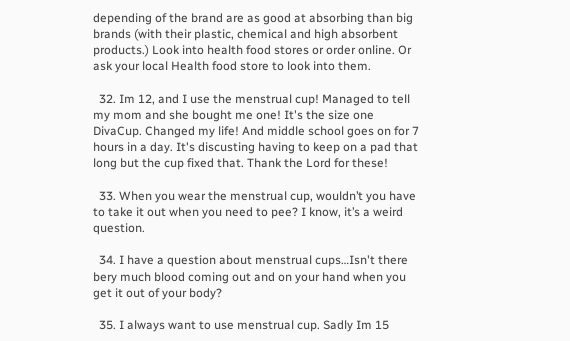depending of the brand are as good at absorbing than big brands (with their plastic, chemical and high absorbent products.) Look into health food stores or order online. Or ask your local Health food store to look into them.

  32. Im 12, and I use the menstrual cup! Managed to tell my mom and she bought me one! It's the size one DivaCup. Changed my life! And middle school goes on for 7 hours in a day. It's discusting having to keep on a pad that long but the cup fixed that. Thank the Lord for these!

  33. When you wear the menstrual cup, wouldn’t you have to take it out when you need to pee? I know, it’s a weird question.

  34. I have a question about menstrual cups…Isn't there bery much blood coming out and on your hand when you get it out of your body?

  35. I always want to use menstrual cup. Sadly Im 15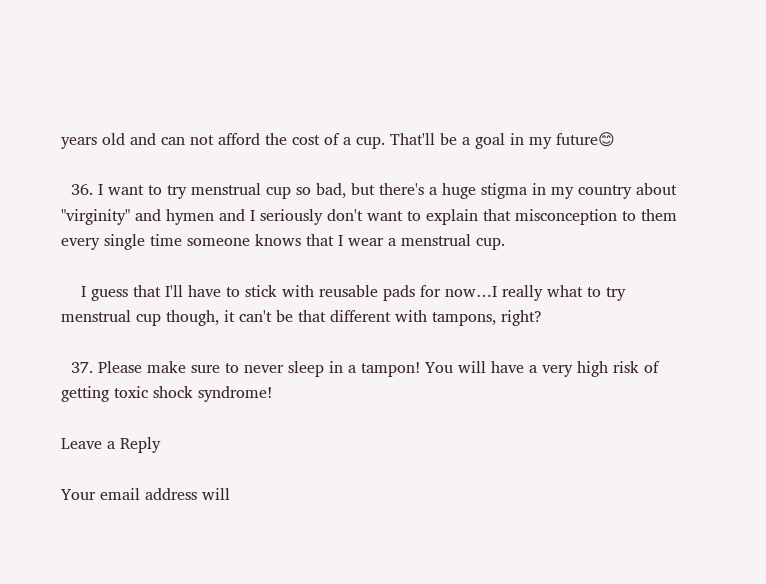years old and can not afford the cost of a cup. That'll be a goal in my future😊

  36. I want to try menstrual cup so bad, but there's a huge stigma in my country about "virginity" and hymen and I seriously don't want to explain that misconception to them every single time someone knows that I wear a menstrual cup.

    I guess that I'll have to stick with reusable pads for now…I really what to try menstrual cup though, it can't be that different with tampons, right?

  37. Please make sure to never sleep in a tampon! You will have a very high risk of getting toxic shock syndrome!

Leave a Reply

Your email address will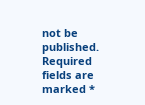not be published. Required fields are marked *